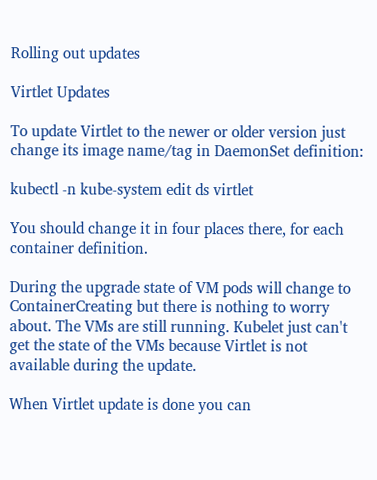Rolling out updates

Virtlet Updates

To update Virtlet to the newer or older version just change its image name/tag in DaemonSet definition:

kubectl -n kube-system edit ds virtlet

You should change it in four places there, for each container definition.

During the upgrade state of VM pods will change to ContainerCreating but there is nothing to worry about. The VMs are still running. Kubelet just can't get the state of the VMs because Virtlet is not available during the update.

When Virtlet update is done you can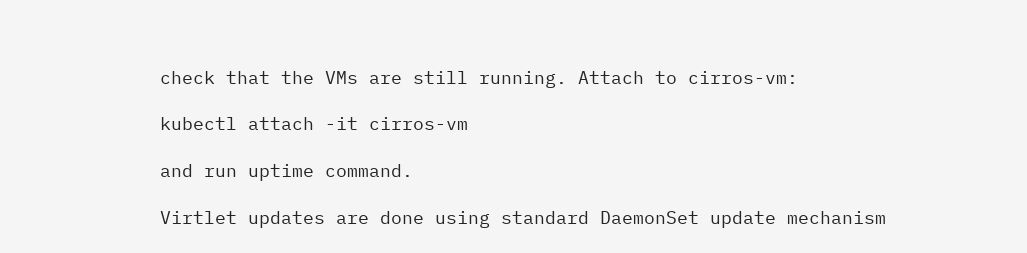check that the VMs are still running. Attach to cirros-vm:

kubectl attach -it cirros-vm

and run uptime command.

Virtlet updates are done using standard DaemonSet update mechanism